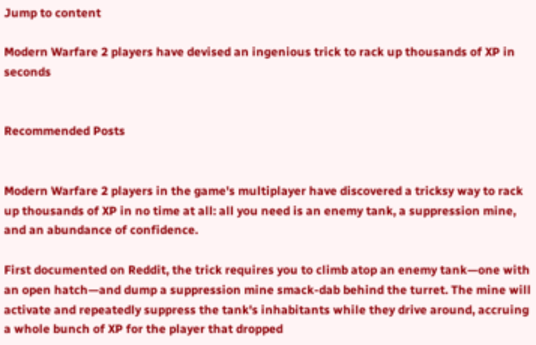Jump to content

Modern Warfare 2 players have devised an ingenious trick to rack up thousands of XP in seconds


Recommended Posts


Modern Warfare 2 players in the game's multiplayer have discovered a tricksy way to rack up thousands of XP in no time at all: all you need is an enemy tank, a suppression mine, and an abundance of confidence.

First documented on Reddit, the trick requires you to climb atop an enemy tank—one with an open hatch—and dump a suppression mine smack-dab behind the turret. The mine will activate and repeatedly suppress the tank's inhabitants while they drive around, accruing a whole bunch of XP for the player that dropped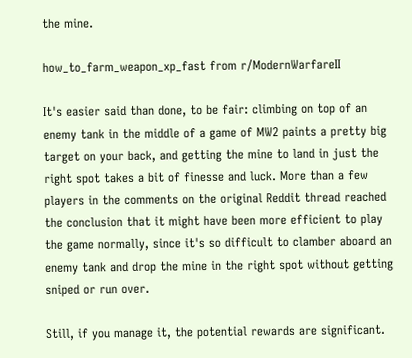the mine.

how_to_farm_weapon_xp_fast from r/ModernWarfareII

It's easier said than done, to be fair: climbing on top of an enemy tank in the middle of a game of MW2 paints a pretty big target on your back, and getting the mine to land in just the right spot takes a bit of finesse and luck. More than a few players in the comments on the original Reddit thread reached the conclusion that it might have been more efficient to play the game normally, since it's so difficult to clamber aboard an enemy tank and drop the mine in the right spot without getting sniped or run over.

Still, if you manage it, the potential rewards are significant.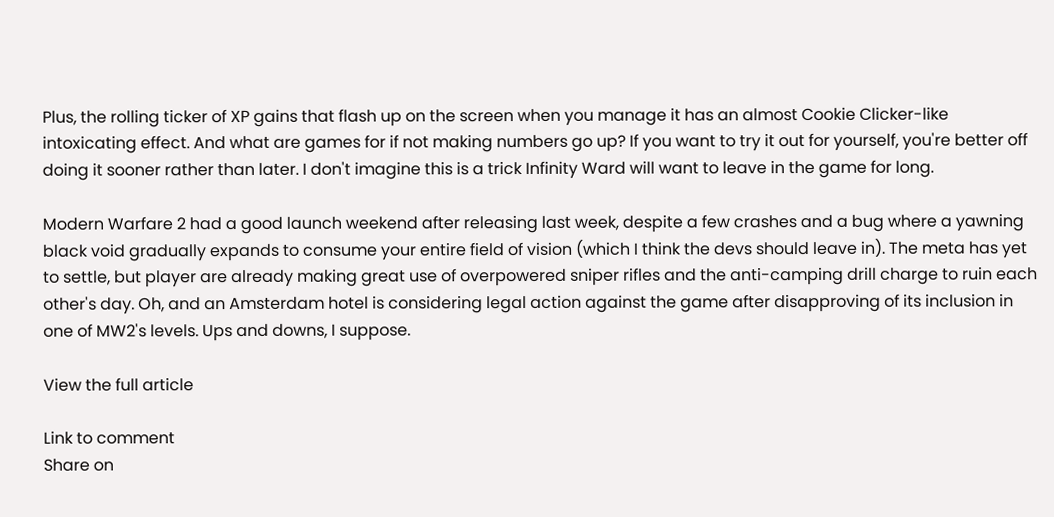Plus, the rolling ticker of XP gains that flash up on the screen when you manage it has an almost Cookie Clicker-like intoxicating effect. And what are games for if not making numbers go up? If you want to try it out for yourself, you're better off doing it sooner rather than later. I don't imagine this is a trick Infinity Ward will want to leave in the game for long.

Modern Warfare 2 had a good launch weekend after releasing last week, despite a few crashes and a bug where a yawning black void gradually expands to consume your entire field of vision (which I think the devs should leave in). The meta has yet to settle, but player are already making great use of overpowered sniper rifles and the anti-camping drill charge to ruin each other's day. Oh, and an Amsterdam hotel is considering legal action against the game after disapproving of its inclusion in one of MW2's levels. Ups and downs, I suppose.

View the full article

Link to comment
Share on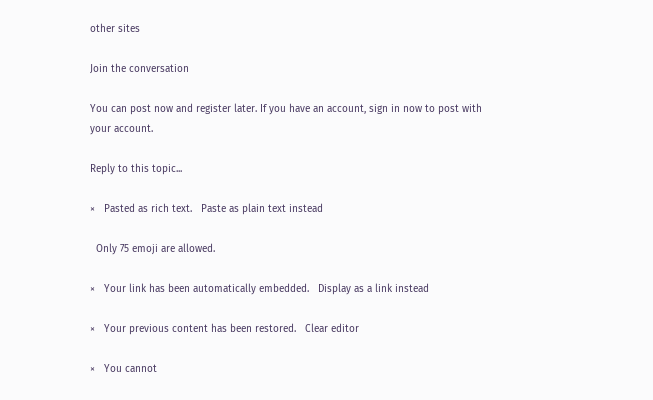other sites

Join the conversation

You can post now and register later. If you have an account, sign in now to post with your account.

Reply to this topic...

×   Pasted as rich text.   Paste as plain text instead

  Only 75 emoji are allowed.

×   Your link has been automatically embedded.   Display as a link instead

×   Your previous content has been restored.   Clear editor

×   You cannot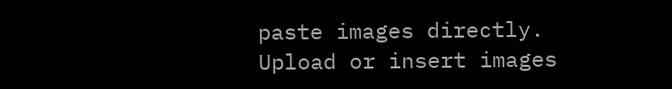paste images directly. Upload or insert images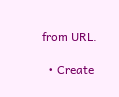from URL.

  • Create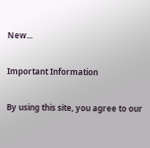New...

Important Information

By using this site, you agree to our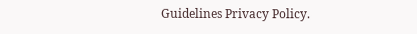Guidelines Privacy Policy.